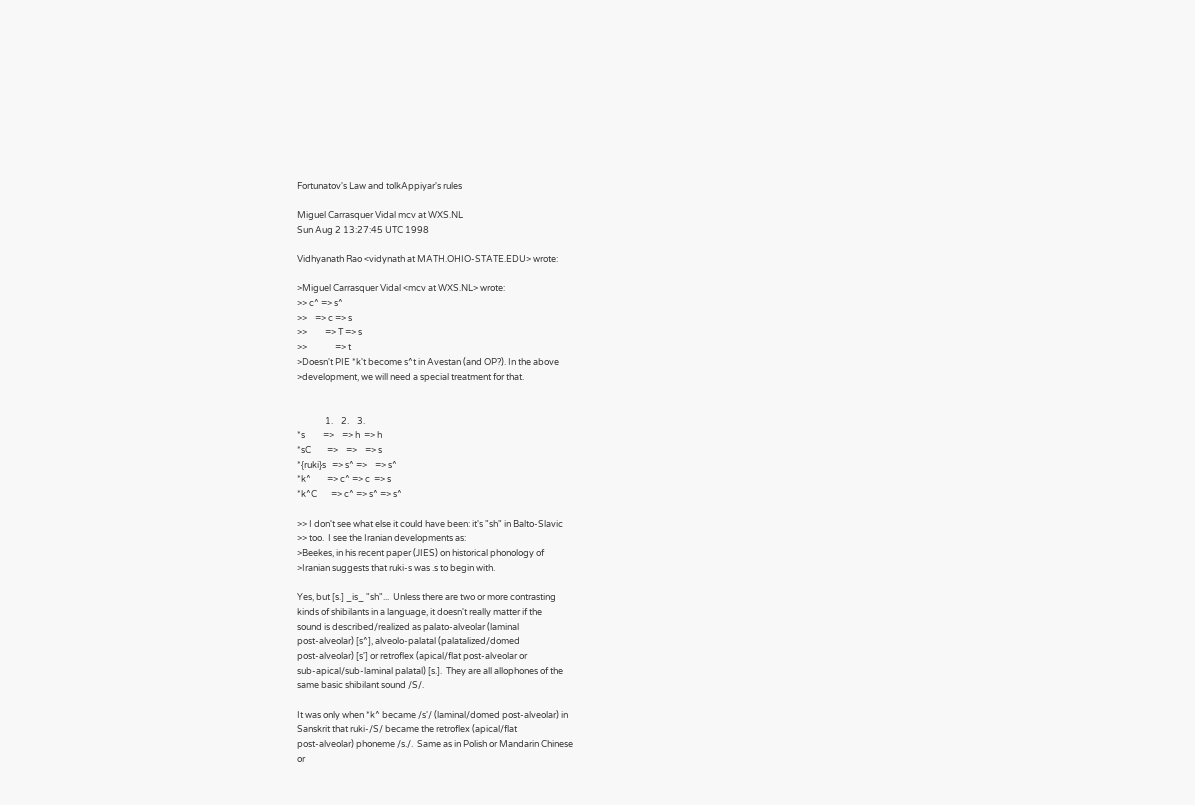Fortunatov's Law and tolkAppiyar's rules

Miguel Carrasquer Vidal mcv at WXS.NL
Sun Aug 2 13:27:45 UTC 1998

Vidhyanath Rao <vidynath at MATH.OHIO-STATE.EDU> wrote:

>Miguel Carrasquer Vidal <mcv at WXS.NL> wrote:
>> c^ => s^
>>    => c => s
>>         => T => s
>>              => t
>Doesn't PIE *k't become s^t in Avestan (and OP?). In the above
>development, we will need a special treatment for that.


              1.    2.    3.
*s         =>    => h  => h
*sC        =>    =>    => s
*{ruki}s   => s^ =>    => s^
*k^        => c^ => c  => s
*k^C       => c^ => s^ => s^

>> I don't see what else it could have been: it's "sh" in Balto-Slavic
>> too.  I see the Iranian developments as:
>Beekes, in his recent paper (JIES) on historical phonology of
>Iranian suggests that ruki-s was .s to begin with.

Yes, but [s.] _is_ "sh"...  Unless there are two or more contrasting
kinds of shibilants in a language, it doesn't really matter if the
sound is described/realized as palato-alveolar (laminal
post-alveolar) [s^], alveolo-palatal (palatalized/domed
post-alveolar) [s'] or retroflex (apical/flat post-alveolar or
sub-apical/sub-laminal palatal) [s.].  They are all allophones of the
same basic shibilant sound /S/.

It was only when *k^ became /s'/ (laminal/domed post-alveolar) in
Sanskrit that ruki-/S/ became the retroflex (apical/flat
post-alveolar) phoneme /s./.  Same as in Polish or Mandarin Chinese
or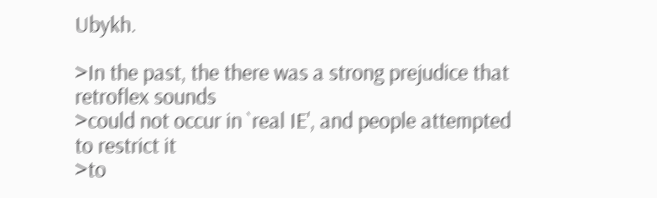Ubykh.

>In the past, the there was a strong prejudice that retroflex sounds
>could not occur in `real IE', and people attempted to restrict it
>to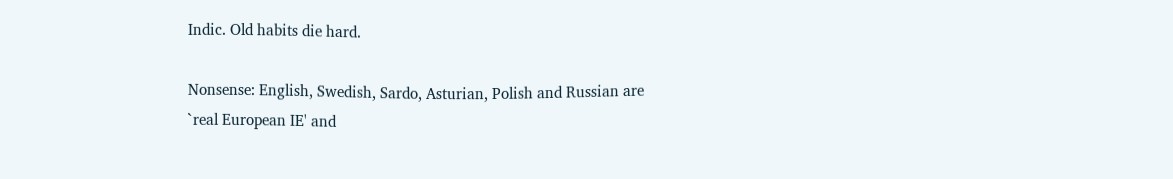Indic. Old habits die hard.

Nonsense: English, Swedish, Sardo, Asturian, Polish and Russian are
`real European IE' and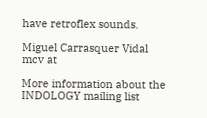have retroflex sounds.

Miguel Carrasquer Vidal
mcv at

More information about the INDOLOGY mailing list